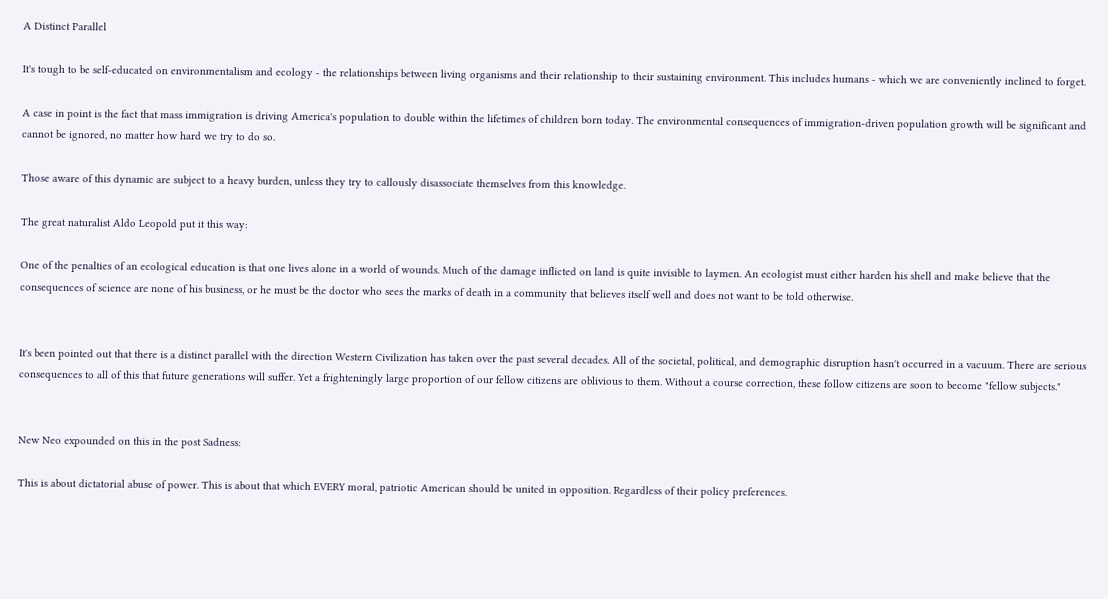A Distinct Parallel

It's tough to be self-educated on environmentalism and ecology - the relationships between living organisms and their relationship to their sustaining environment. This includes humans - which we are conveniently inclined to forget.

A case in point is the fact that mass immigration is driving America's population to double within the lifetimes of children born today. The environmental consequences of immigration-driven population growth will be significant and cannot be ignored, no matter how hard we try to do so.

Those aware of this dynamic are subject to a heavy burden, unless they try to callously disassociate themselves from this knowledge.

The great naturalist Aldo Leopold put it this way:

One of the penalties of an ecological education is that one lives alone in a world of wounds. Much of the damage inflicted on land is quite invisible to laymen. An ecologist must either harden his shell and make believe that the consequences of science are none of his business, or he must be the doctor who sees the marks of death in a community that believes itself well and does not want to be told otherwise.


It's been pointed out that there is a distinct parallel with the direction Western Civilization has taken over the past several decades. All of the societal, political, and demographic disruption hasn't occurred in a vacuum. There are serious consequences to all of this that future generations will suffer. Yet a frighteningly large proportion of our fellow citizens are oblivious to them. Without a course correction, these follow citizens are soon to become "fellow subjects."


New Neo expounded on this in the post Sadness:

This is about dictatorial abuse of power. This is about that which EVERY moral, patriotic American should be united in opposition. Regardless of their policy preferences.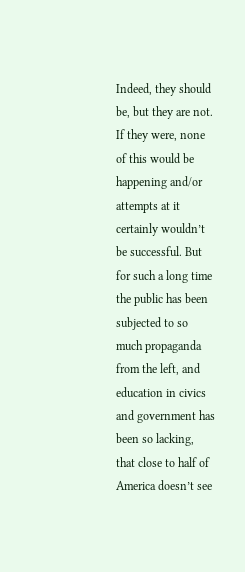Indeed, they should be, but they are not. If they were, none of this would be happening and/or attempts at it certainly wouldn’t be successful. But for such a long time the public has been subjected to so much propaganda from the left, and education in civics and government has been so lacking, that close to half of America doesn’t see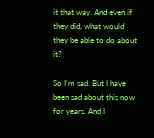it that way. And even if they did, what would they be able to do about it?

So I’m sad. But I have been sad about this now for years. And I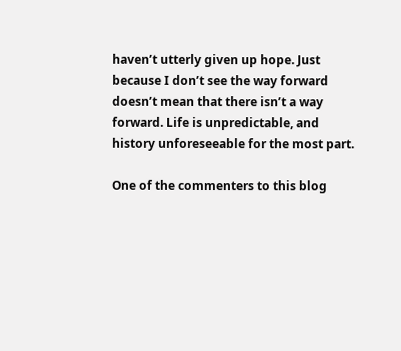haven’t utterly given up hope. Just because I don’t see the way forward doesn’t mean that there isn’t a way forward. Life is unpredictable, and history unforeseeable for the most part.

One of the commenters to this blog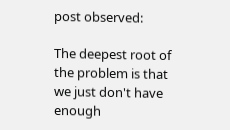post observed:

The deepest root of the problem is that we just don't have enough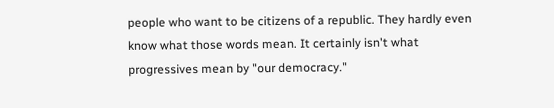people who want to be citizens of a republic. They hardly even know what those words mean. It certainly isn't what progressives mean by "our democracy."